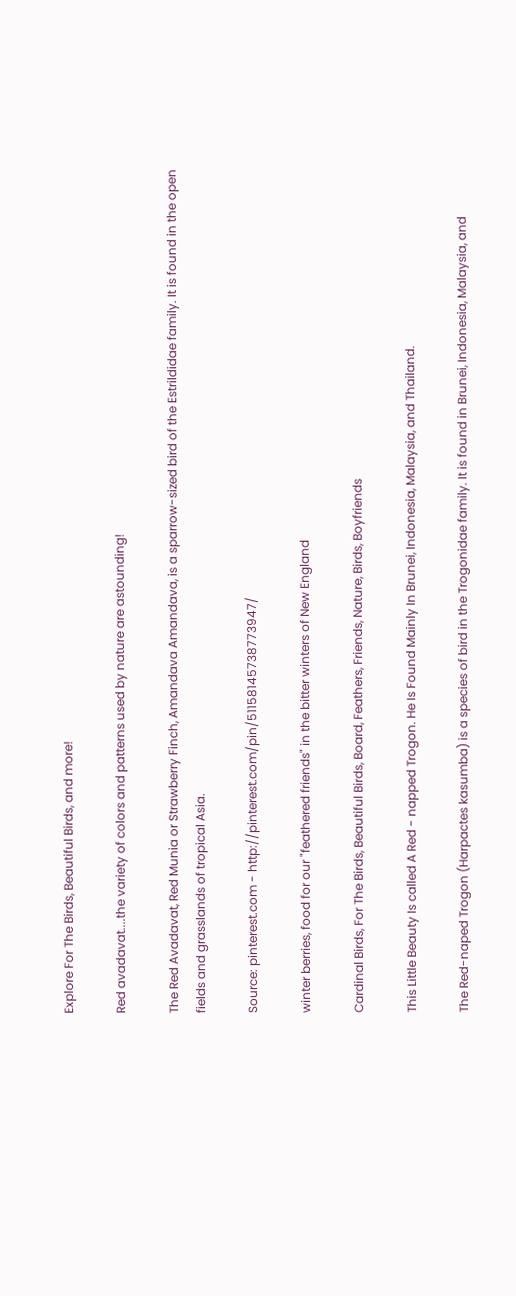Explore For The Birds, Beautiful Birds, and more!

Red avadavat....the variety of colors and patterns used by nature are astounding!

The Red Avadavat, Red Munia or Strawberry Finch, Amandava Amandava, is a sparrow-sized bird of the Estrildidae family. It is found in the open fields and grasslands of tropical Asia.

Source: pinterest.com - http://pinterest.com/pin/51158145738773947/

winter berries, food for our "feathered friends" in the bitter winters of New England

Cardinal Birds, For The Birds, Beautiful Birds, Board, Feathers, Friends, Nature, Birds, Boyfriends

This Little Beauty Is called A Red - napped Trogon. He Is Found Mainly In Brunei, Indonesia, Malaysia, and Thailand.

The Red-naped Trogon (Harpactes kasumba) is a species of bird in the Trogonidae family. It is found in Brunei, Indonesia, Malaysia, and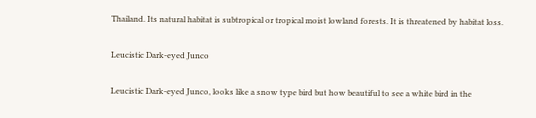Thailand. Its natural habitat is subtropical or tropical moist lowland forests. It is threatened by habitat loss.

Leucistic Dark-eyed Junco

Leucistic Dark-eyed Junco, looks like a snow type bird but how beautiful to see a white bird in the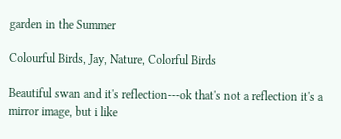garden in the Summer

Colourful Birds, Jay, Nature, Colorful Birds

Beautiful swan and it's reflection---ok that's not a reflection it's a mirror image, but i like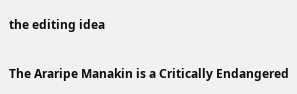the editing idea

The Araripe Manakin is a Critically Endangered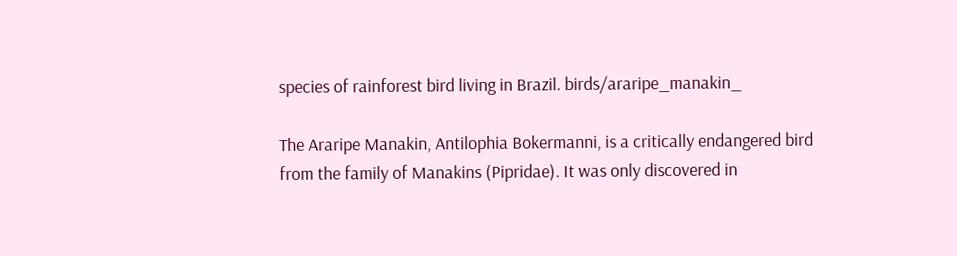species of rainforest bird living in Brazil. birds/araripe_manakin_

The Araripe Manakin, Antilophia Bokermanni, is a critically endangered bird from the family of Manakins (Pipridae). It was only discovered in